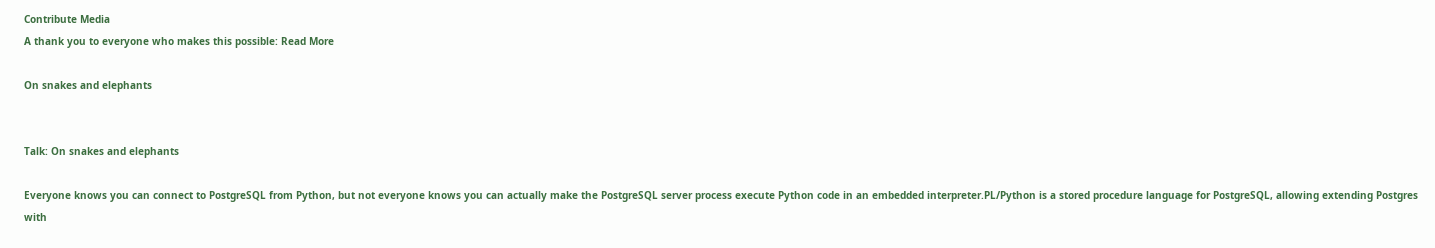Contribute Media
A thank you to everyone who makes this possible: Read More

On snakes and elephants


Talk: On snakes and elephants

Everyone knows you can connect to PostgreSQL from Python, but not everyone knows you can actually make the PostgreSQL server process execute Python code in an embedded interpreter.PL/Python is a stored procedure language for PostgreSQL, allowing extending Postgres with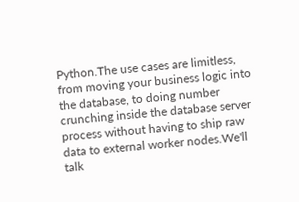Python.The use cases are limitless, from moving your business logic into the database, to doing number crunching inside the database server process without having to ship raw data to external worker nodes.We'll talk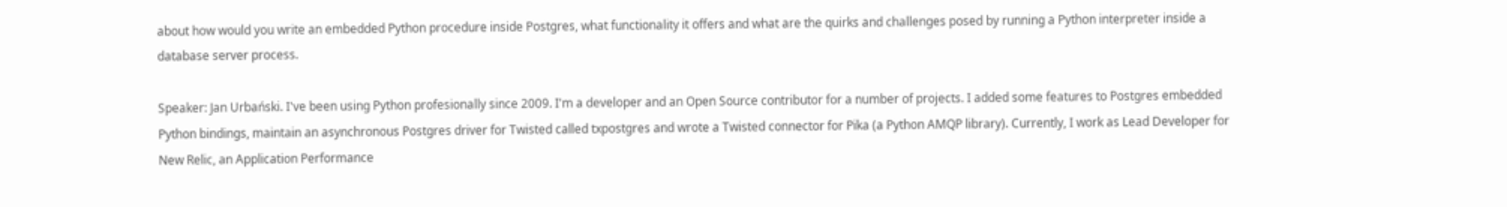about how would you write an embedded Python procedure inside Postgres, what functionality it offers and what are the quirks and challenges posed by running a Python interpreter inside a database server process.

Speaker: Jan Urbański. I've been using Python profesionally since 2009. I'm a developer and an Open Source contributor for a number of projects. I added some features to Postgres embedded Python bindings, maintain an asynchronous Postgres driver for Twisted called txpostgres and wrote a Twisted connector for Pika (a Python AMQP library). Currently, I work as Lead Developer for New Relic, an Application Performance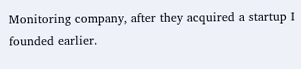Monitoring company, after they acquired a startup I founded earlier.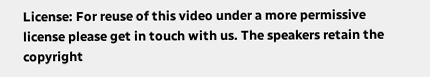License: For reuse of this video under a more permissive license please get in touch with us. The speakers retain the copyright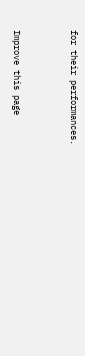for their performances.


Improve this page